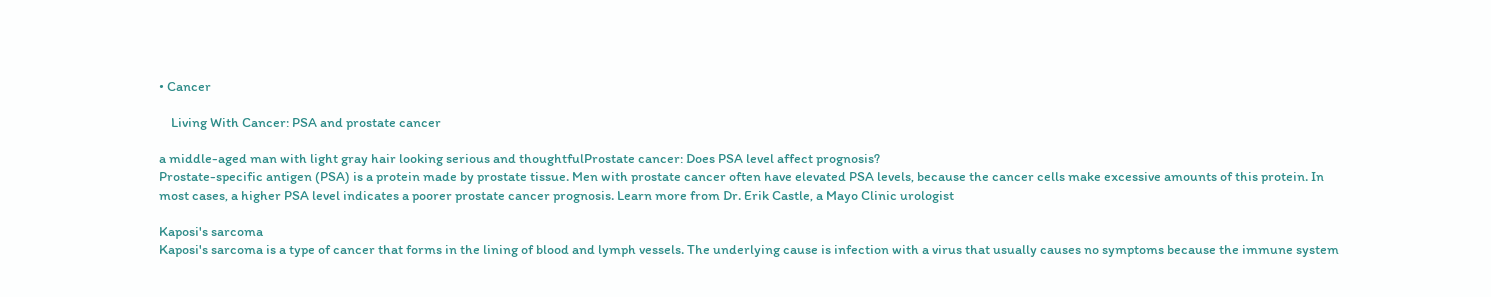• Cancer

    Living With Cancer: PSA and prostate cancer

a middle-aged man with light gray hair looking serious and thoughtfulProstate cancer: Does PSA level affect prognosis?
Prostate-specific antigen (PSA) is a protein made by prostate tissue. Men with prostate cancer often have elevated PSA levels, because the cancer cells make excessive amounts of this protein. In most cases, a higher PSA level indicates a poorer prostate cancer prognosis. Learn more from Dr. Erik Castle, a Mayo Clinic urologist

Kaposi's sarcoma
Kaposi's sarcoma is a type of cancer that forms in the lining of blood and lymph vessels. The underlying cause is infection with a virus that usually causes no symptoms because the immune system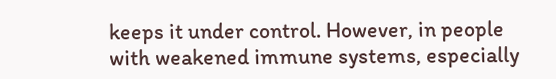keeps it under control. However, in people with weakened immune systems, especially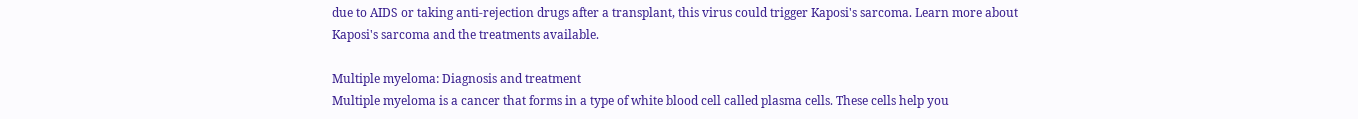due to AIDS or taking anti-rejection drugs after a transplant, this virus could trigger Kaposi's sarcoma. Learn more about Kaposi's sarcoma and the treatments available.

Multiple myeloma: Diagnosis and treatment
Multiple myeloma is a cancer that forms in a type of white blood cell called plasma cells. These cells help you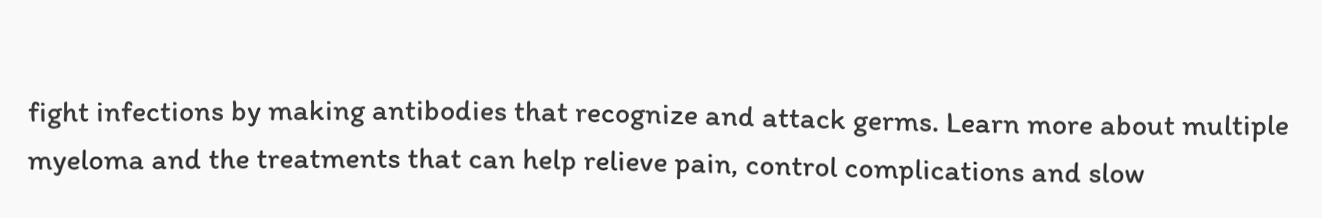fight infections by making antibodies that recognize and attack germs. Learn more about multiple myeloma and the treatments that can help relieve pain, control complications and slow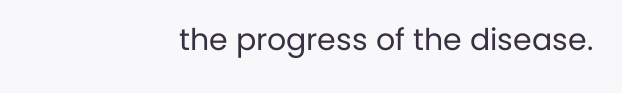the progress of the disease.